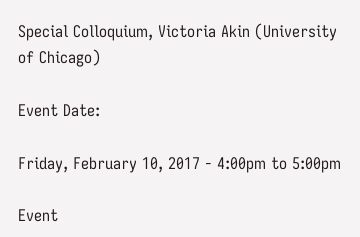Special Colloquium, Victoria Akin (University of Chicago)

Event Date:

Friday, February 10, 2017 - 4:00pm to 5:00pm

Event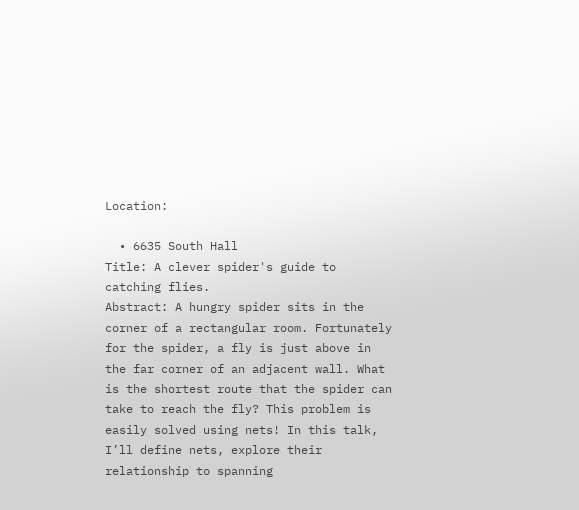Location:

  • 6635 South Hall
Title: A clever spider's guide to catching flies.
Abstract: A hungry spider sits in the corner of a rectangular room. Fortunately for the spider, a fly is just above in the far corner of an adjacent wall. What is the shortest route that the spider can take to reach the fly? This problem is easily solved using nets! In this talk, I’ll define nets, explore their relationship to spanning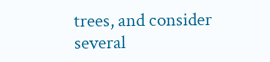trees, and consider several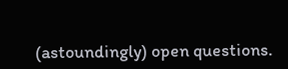(astoundingly) open questions.